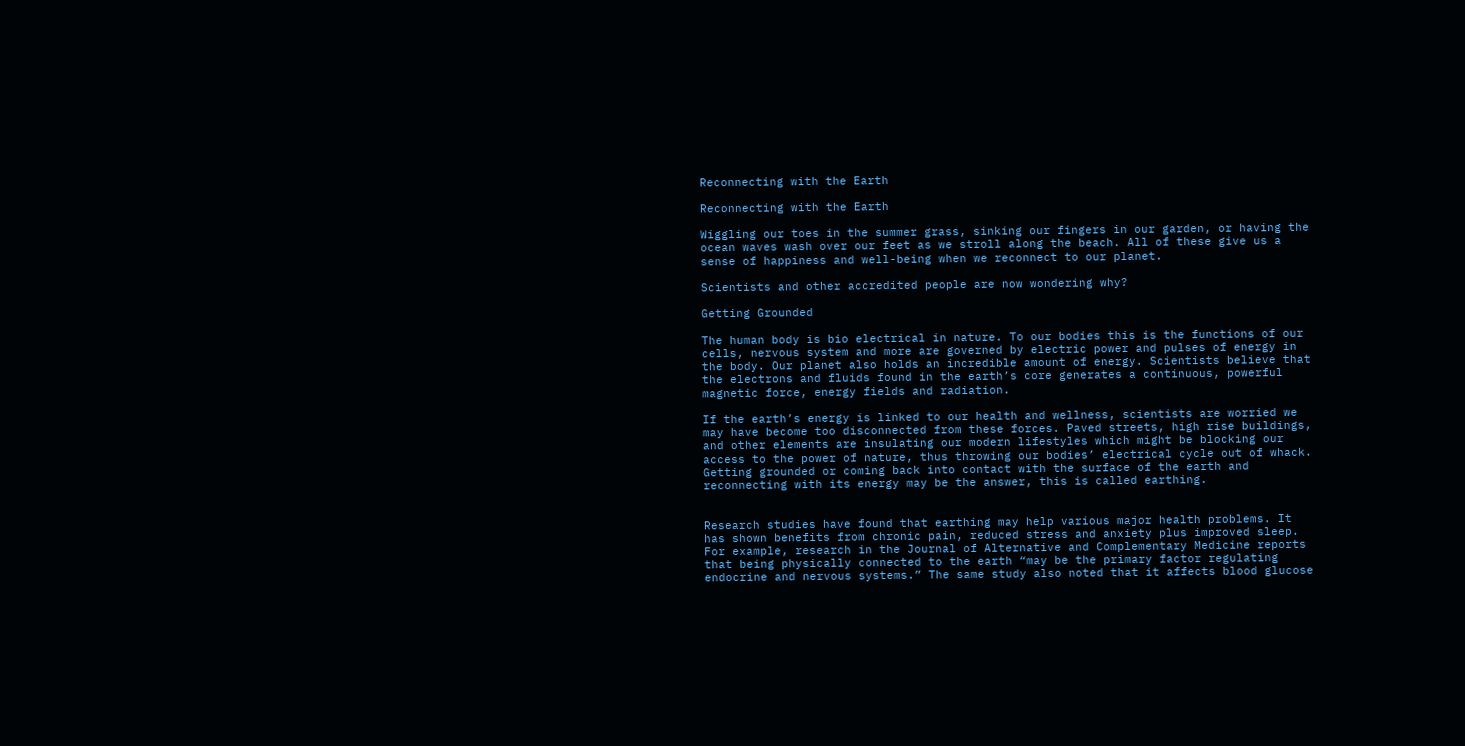Reconnecting with the Earth

Reconnecting with the Earth

Wiggling our toes in the summer grass, sinking our fingers in our garden, or having the ocean waves wash over our feet as we stroll along the beach. All of these give us a sense of happiness and well-being when we reconnect to our planet.

Scientists and other accredited people are now wondering why?

Getting Grounded

The human body is bio electrical in nature. To our bodies this is the functions of our cells, nervous system and more are governed by electric power and pulses of energy in the body. Our planet also holds an incredible amount of energy. Scientists believe that the electrons and fluids found in the earth’s core generates a continuous, powerful magnetic force, energy fields and radiation.

If the earth’s energy is linked to our health and wellness, scientists are worried we may have become too disconnected from these forces. Paved streets, high rise buildings, and other elements are insulating our modern lifestyles which might be blocking our access to the power of nature, thus throwing our bodies’ electrical cycle out of whack. Getting grounded or coming back into contact with the surface of the earth and reconnecting with its energy may be the answer, this is called earthing.


Research studies have found that earthing may help various major health problems. It has shown benefits from chronic pain, reduced stress and anxiety plus improved sleep. For example, research in the Journal of Alternative and Complementary Medicine reports that being physically connected to the earth “may be the primary factor regulating endocrine and nervous systems.” The same study also noted that it affects blood glucose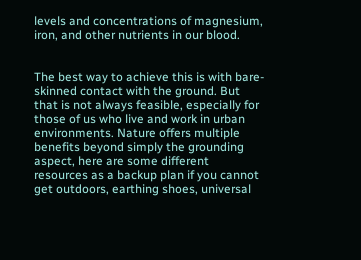levels and concentrations of magnesium, iron, and other nutrients in our blood.


The best way to achieve this is with bare-skinned contact with the ground. But that is not always feasible, especially for those of us who live and work in urban environments. Nature offers multiple benefits beyond simply the grounding aspect, here are some different resources as a backup plan if you cannot get outdoors, earthing shoes, universal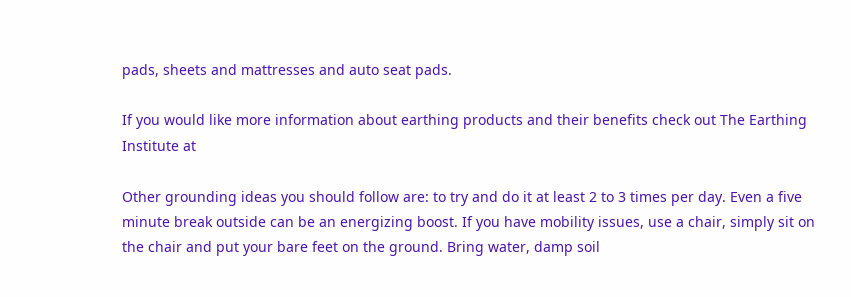pads, sheets and mattresses and auto seat pads.

If you would like more information about earthing products and their benefits check out The Earthing Institute at

Other grounding ideas you should follow are: to try and do it at least 2 to 3 times per day. Even a five minute break outside can be an energizing boost. If you have mobility issues, use a chair, simply sit on the chair and put your bare feet on the ground. Bring water, damp soil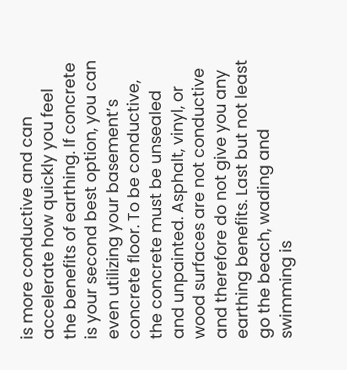is more conductive and can accelerate how quickly you feel the benefits of earthing. If concrete is your second best option, you can even utilizing your basement’s concrete floor. To be conductive, the concrete must be unsealed and unpainted. Asphalt, vinyl, or wood surfaces are not conductive and therefore do not give you any earthing benefits. Last but not least go the beach, wading and swimming is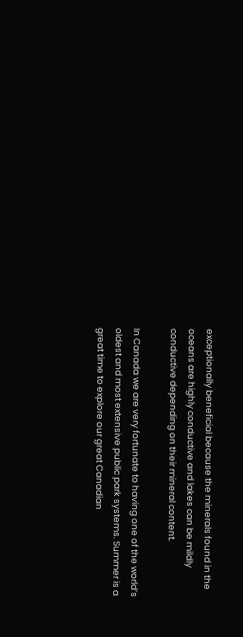exceptionally beneficial because the minerals found in the oceans are highly conductive and lakes can be mildly conductive depending on their mineral content.

In Canada we are very fortunate to having one of the world’s oldest and most extensive public park systems. Summer is a great time to explore our great Canadian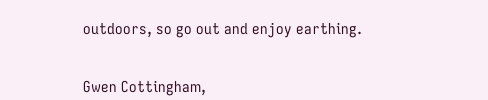outdoors, so go out and enjoy earthing.


Gwen Cottingham,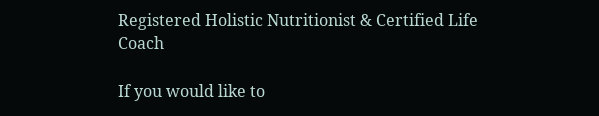Registered Holistic Nutritionist & Certified Life Coach

If you would like to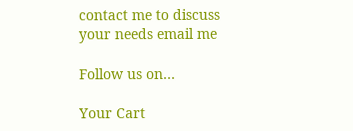contact me to discuss your needs email me

Follow us on…

Your Cart